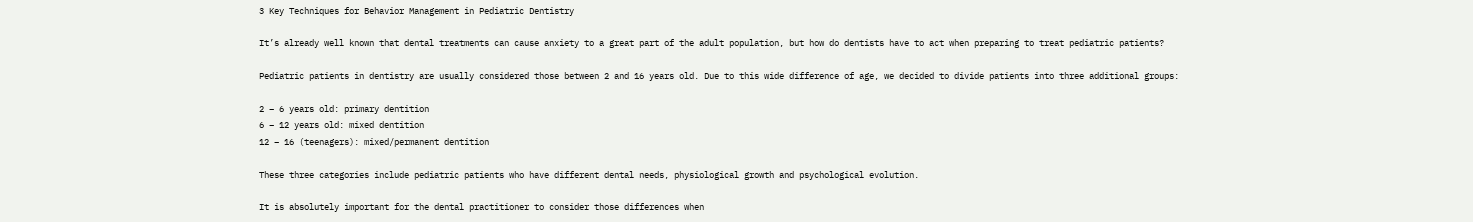3 Key Techniques for Behavior Management in Pediatric Dentistry

It’s already well known that dental treatments can cause anxiety to a great part of the adult population, but how do dentists have to act when preparing to treat pediatric patients?

Pediatric patients in dentistry are usually considered those between 2 and 16 years old. Due to this wide difference of age, we decided to divide patients into three additional groups:

2 – 6 years old: primary dentition
6 – 12 years old: mixed dentition
12 – 16 (teenagers): mixed/permanent dentition

These three categories include pediatric patients who have different dental needs, physiological growth and psychological evolution.

It is absolutely important for the dental practitioner to consider those differences when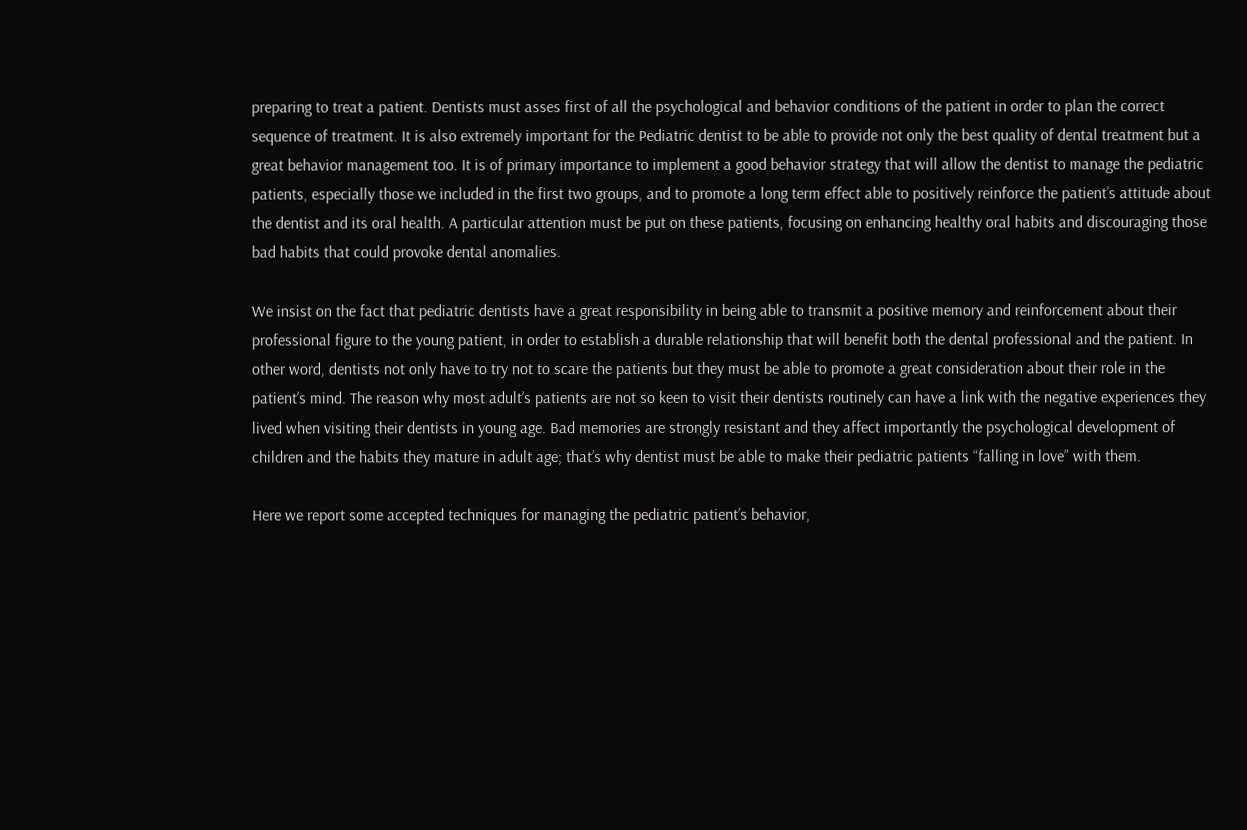preparing to treat a patient. Dentists must asses first of all the psychological and behavior conditions of the patient in order to plan the correct sequence of treatment. It is also extremely important for the Pediatric dentist to be able to provide not only the best quality of dental treatment but a great behavior management too. It is of primary importance to implement a good behavior strategy that will allow the dentist to manage the pediatric patients, especially those we included in the first two groups, and to promote a long term effect able to positively reinforce the patient’s attitude about the dentist and its oral health. A particular attention must be put on these patients, focusing on enhancing healthy oral habits and discouraging those bad habits that could provoke dental anomalies.

We insist on the fact that pediatric dentists have a great responsibility in being able to transmit a positive memory and reinforcement about their professional figure to the young patient, in order to establish a durable relationship that will benefit both the dental professional and the patient. In other word, dentists not only have to try not to scare the patients but they must be able to promote a great consideration about their role in the patient’s mind. The reason why most adult’s patients are not so keen to visit their dentists routinely can have a link with the negative experiences they lived when visiting their dentists in young age. Bad memories are strongly resistant and they affect importantly the psychological development of children and the habits they mature in adult age; that’s why dentist must be able to make their pediatric patients “falling in love” with them.

Here we report some accepted techniques for managing the pediatric patient’s behavior,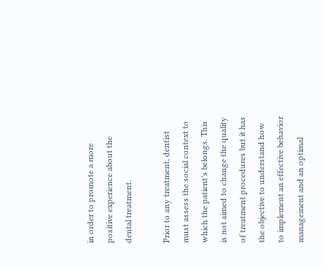in order to promote a more positive experience about the dental treatment.

Prior to any treatment, dentist must assess the social context to which the patient’s belongs. This is not aimed to change the quality of treatment procedures but it has the objective to understand how to implement an effective behavior management and an optimal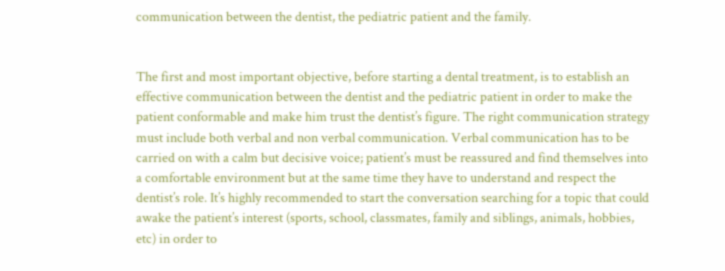communication between the dentist, the pediatric patient and the family.


The first and most important objective, before starting a dental treatment, is to establish an effective communication between the dentist and the pediatric patient in order to make the patient conformable and make him trust the dentist’s figure. The right communication strategy must include both verbal and non verbal communication. Verbal communication has to be carried on with a calm but decisive voice; patient’s must be reassured and find themselves into a comfortable environment but at the same time they have to understand and respect the dentist’s role. It’s highly recommended to start the conversation searching for a topic that could awake the patient’s interest (sports, school, classmates, family and siblings, animals, hobbies, etc) in order to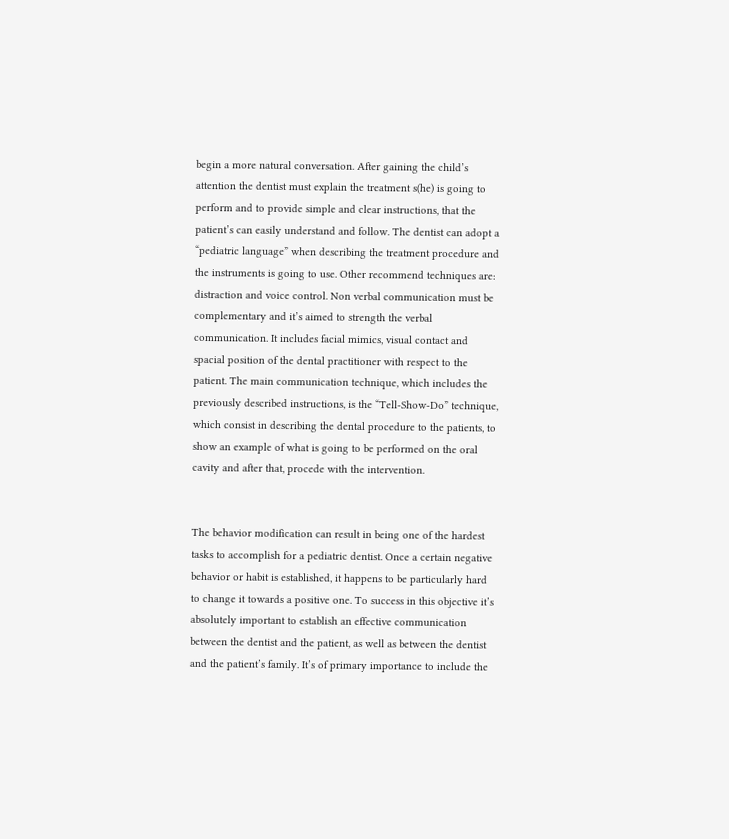begin a more natural conversation. After gaining the child’s attention the dentist must explain the treatment s(he) is going to perform and to provide simple and clear instructions, that the patient’s can easily understand and follow. The dentist can adopt a “pediatric language” when describing the treatment procedure and the instruments is going to use. Other recommend techniques are: distraction and voice control. Non verbal communication must be complementary and it’s aimed to strength the verbal communication. It includes facial mimics, visual contact and spacial position of the dental practitioner with respect to the patient. The main communication technique, which includes the previously described instructions, is the “Tell-Show-Do” technique, which consist in describing the dental procedure to the patients, to show an example of what is going to be performed on the oral cavity and after that, procede with the intervention.


The behavior modification can result in being one of the hardest tasks to accomplish for a pediatric dentist. Once a certain negative behavior or habit is established, it happens to be particularly hard to change it towards a positive one. To success in this objective it’s absolutely important to establish an effective communication between the dentist and the patient, as well as between the dentist and the patient’s family. It’s of primary importance to include the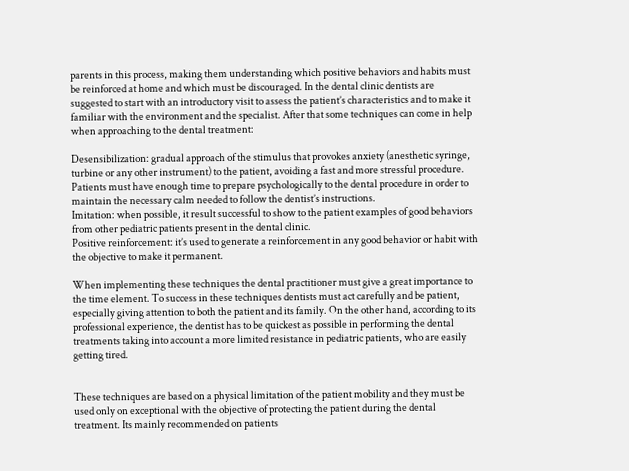parents in this process, making them understanding which positive behaviors and habits must be reinforced at home and which must be discouraged. In the dental clinic dentists are suggested to start with an introductory visit to assess the patient’s characteristics and to make it familiar with the environment and the specialist. After that some techniques can come in help when approaching to the dental treatment:

Desensibilization: gradual approach of the stimulus that provokes anxiety (anesthetic syringe, turbine or any other instrument) to the patient, avoiding a fast and more stressful procedure. Patients must have enough time to prepare psychologically to the dental procedure in order to maintain the necessary calm needed to follow the dentist’s instructions.
Imitation: when possible, it result successful to show to the patient examples of good behaviors from other pediatric patients present in the dental clinic.
Positive reinforcement: it’s used to generate a reinforcement in any good behavior or habit with the objective to make it permanent.

When implementing these techniques the dental practitioner must give a great importance to the time element. To success in these techniques dentists must act carefully and be patient, especially giving attention to both the patient and its family. On the other hand, according to its professional experience, the dentist has to be quickest as possible in performing the dental treatments taking into account a more limited resistance in pediatric patients, who are easily getting tired.


These techniques are based on a physical limitation of the patient mobility and they must be used only on exceptional with the objective of protecting the patient during the dental treatment. Its mainly recommended on patients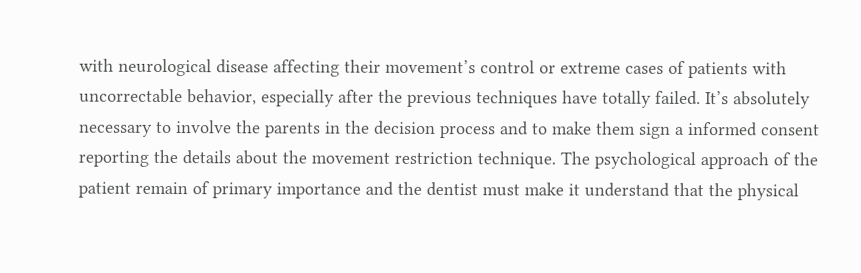with neurological disease affecting their movement’s control or extreme cases of patients with uncorrectable behavior, especially after the previous techniques have totally failed. It’s absolutely necessary to involve the parents in the decision process and to make them sign a informed consent reporting the details about the movement restriction technique. The psychological approach of the patient remain of primary importance and the dentist must make it understand that the physical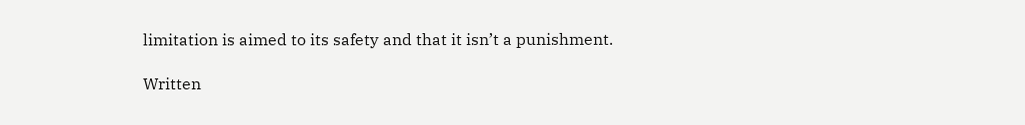limitation is aimed to its safety and that it isn’t a punishment.

Written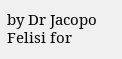by Dr Jacopo Felisi for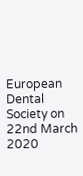European Dental Society on 22nd March 2020